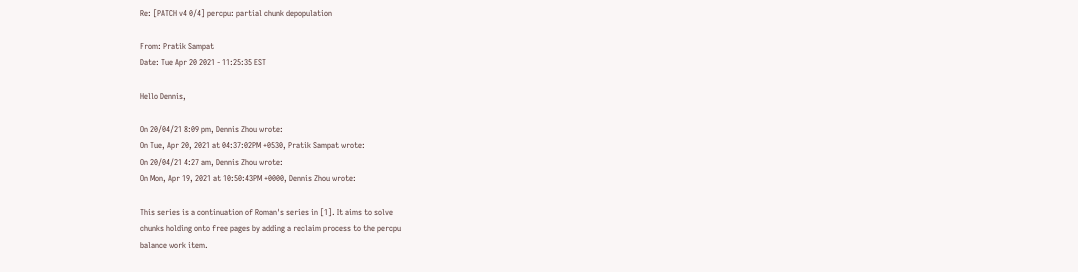Re: [PATCH v4 0/4] percpu: partial chunk depopulation

From: Pratik Sampat
Date: Tue Apr 20 2021 - 11:25:35 EST

Hello Dennis,

On 20/04/21 8:09 pm, Dennis Zhou wrote:
On Tue, Apr 20, 2021 at 04:37:02PM +0530, Pratik Sampat wrote:
On 20/04/21 4:27 am, Dennis Zhou wrote:
On Mon, Apr 19, 2021 at 10:50:43PM +0000, Dennis Zhou wrote:

This series is a continuation of Roman's series in [1]. It aims to solve
chunks holding onto free pages by adding a reclaim process to the percpu
balance work item.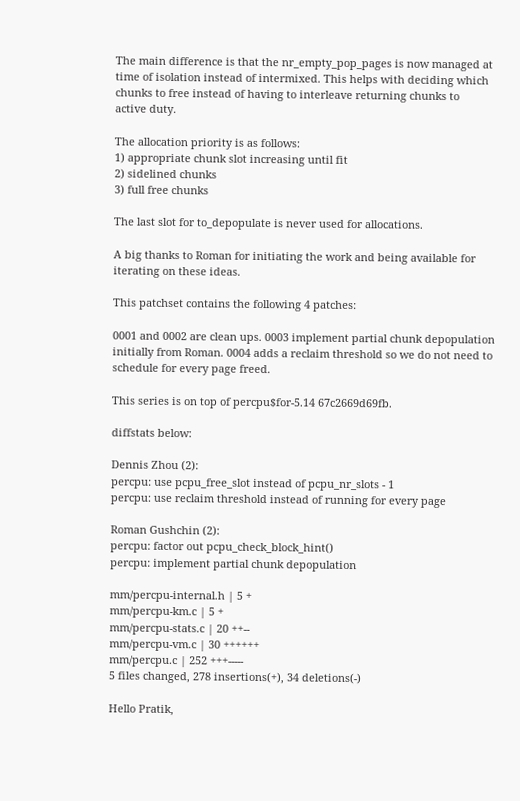The main difference is that the nr_empty_pop_pages is now managed at
time of isolation instead of intermixed. This helps with deciding which
chunks to free instead of having to interleave returning chunks to
active duty.

The allocation priority is as follows:
1) appropriate chunk slot increasing until fit
2) sidelined chunks
3) full free chunks

The last slot for to_depopulate is never used for allocations.

A big thanks to Roman for initiating the work and being available for
iterating on these ideas.

This patchset contains the following 4 patches:

0001 and 0002 are clean ups. 0003 implement partial chunk depopulation
initially from Roman. 0004 adds a reclaim threshold so we do not need to
schedule for every page freed.

This series is on top of percpu$for-5.14 67c2669d69fb.

diffstats below:

Dennis Zhou (2):
percpu: use pcpu_free_slot instead of pcpu_nr_slots - 1
percpu: use reclaim threshold instead of running for every page

Roman Gushchin (2):
percpu: factor out pcpu_check_block_hint()
percpu: implement partial chunk depopulation

mm/percpu-internal.h | 5 +
mm/percpu-km.c | 5 +
mm/percpu-stats.c | 20 ++--
mm/percpu-vm.c | 30 ++++++
mm/percpu.c | 252 +++-----
5 files changed, 278 insertions(+), 34 deletions(-)

Hello Pratik,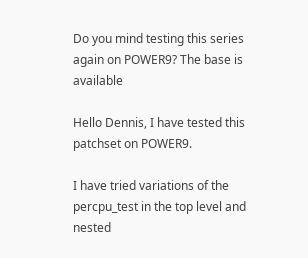Do you mind testing this series again on POWER9? The base is available

Hello Dennis, I have tested this patchset on POWER9.

I have tried variations of the percpu_test in the top level and nested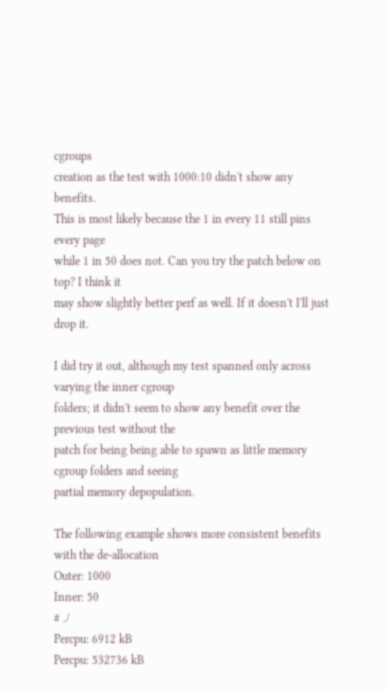cgroups
creation as the test with 1000:10 didn't show any benefits.
This is most likely because the 1 in every 11 still pins every page
while 1 in 50 does not. Can you try the patch below on top? I think it
may show slightly better perf as well. If it doesn't I'll just drop it.

I did try it out, although my test spanned only across varying the inner cgroup
folders; it didn't seem to show any benefit over the previous test without the
patch for being being able to spawn as little memory cgroup folders and seeing
partial memory depopulation.

The following example shows more consistent benefits with the de-allocation
Outer: 1000
Inner: 50
# ./
Percpu: 6912 kB
Percpu: 532736 kB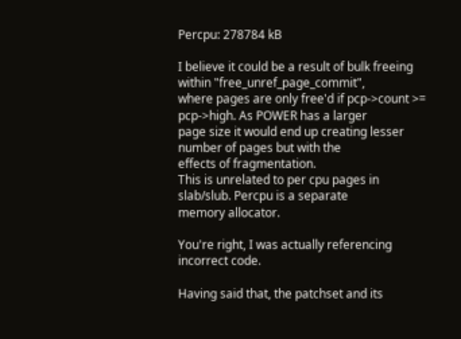Percpu: 278784 kB

I believe it could be a result of bulk freeing within "free_unref_page_commit",
where pages are only free'd if pcp->count >= pcp->high. As POWER has a larger
page size it would end up creating lesser number of pages but with the
effects of fragmentation.
This is unrelated to per cpu pages in slab/slub. Percpu is a separate
memory allocator.

You're right, I was actually referencing incorrect code.

Having said that, the patchset and its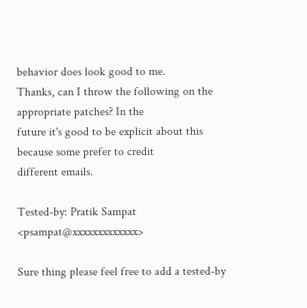behavior does look good to me.
Thanks, can I throw the following on the appropriate patches? In the
future it's good to be explicit about this because some prefer to credit
different emails.

Tested-by: Pratik Sampat <psampat@xxxxxxxxxxxxx>

Sure thing please feel free to add a tested-by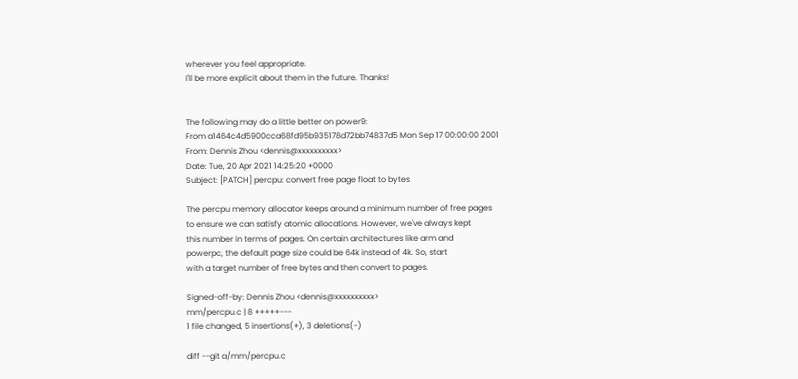wherever you feel appropriate.
I'll be more explicit about them in the future. Thanks!


The following may do a little better on power9:
From a1464c4d5900cca68fd95b935178d72bb74837d5 Mon Sep 17 00:00:00 2001
From: Dennis Zhou <dennis@xxxxxxxxxx>
Date: Tue, 20 Apr 2021 14:25:20 +0000
Subject: [PATCH] percpu: convert free page float to bytes

The percpu memory allocator keeps around a minimum number of free pages
to ensure we can satisfy atomic allocations. However, we've always kept
this number in terms of pages. On certain architectures like arm and
powerpc, the default page size could be 64k instead of 4k. So, start
with a target number of free bytes and then convert to pages.

Signed-off-by: Dennis Zhou <dennis@xxxxxxxxxx>
mm/percpu.c | 8 +++++---
1 file changed, 5 insertions(+), 3 deletions(-)

diff --git a/mm/percpu.c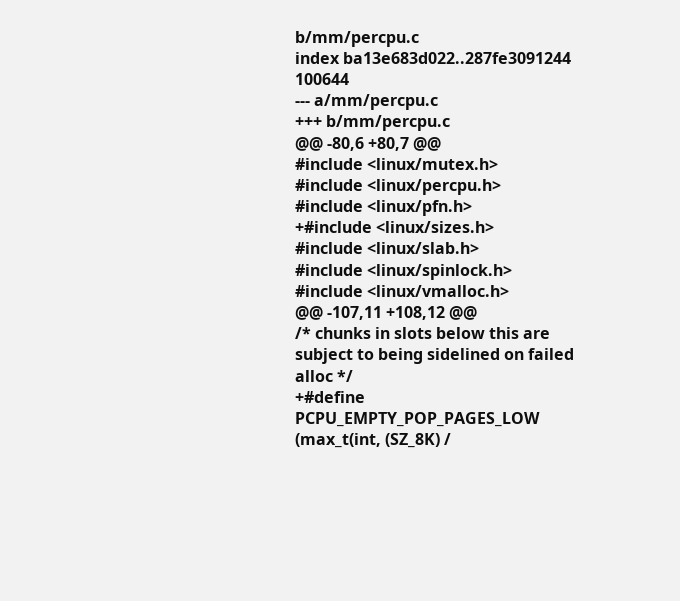b/mm/percpu.c
index ba13e683d022..287fe3091244 100644
--- a/mm/percpu.c
+++ b/mm/percpu.c
@@ -80,6 +80,7 @@
#include <linux/mutex.h>
#include <linux/percpu.h>
#include <linux/pfn.h>
+#include <linux/sizes.h>
#include <linux/slab.h>
#include <linux/spinlock.h>
#include <linux/vmalloc.h>
@@ -107,11 +108,12 @@
/* chunks in slots below this are subject to being sidelined on failed alloc */
+#define PCPU_EMPTY_POP_PAGES_LOW (max_t(int, (SZ_8K) /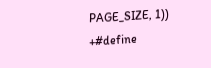PAGE_SIZE, 1))
+#define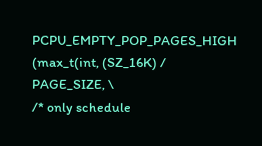PCPU_EMPTY_POP_PAGES_HIGH (max_t(int, (SZ_16K) / PAGE_SIZE, \
/* only schedule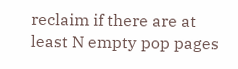reclaim if there are at least N empty pop pages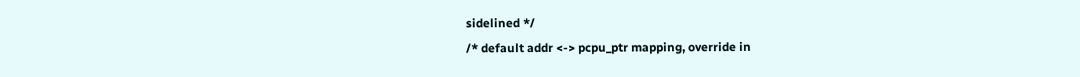sidelined */
/* default addr <-> pcpu_ptr mapping, override in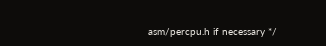asm/percpu.h if necessary */